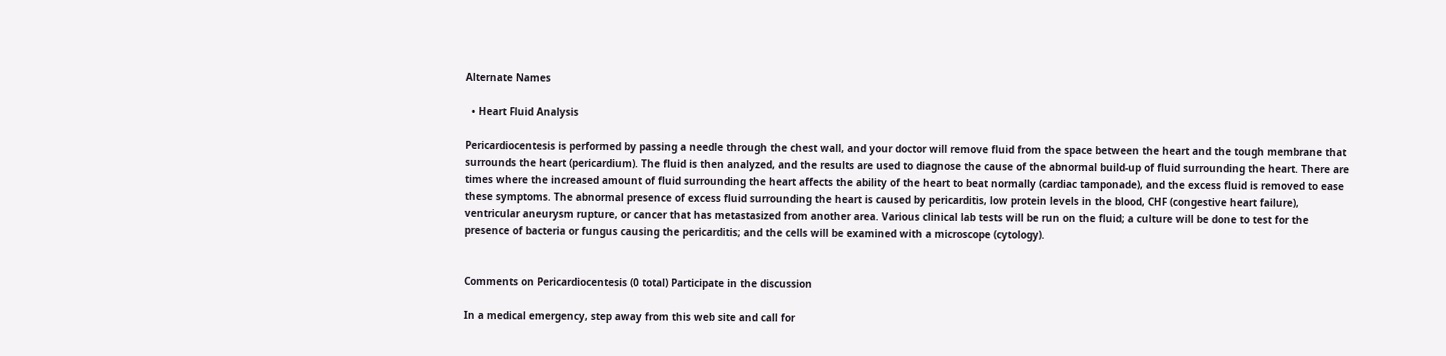Alternate Names

  • Heart Fluid Analysis

Pericardiocentesis is performed by passing a needle through the chest wall, and your doctor will remove fluid from the space between the heart and the tough membrane that surrounds the heart (pericardium). The fluid is then analyzed, and the results are used to diagnose the cause of the abnormal build-up of fluid surrounding the heart. There are times where the increased amount of fluid surrounding the heart affects the ability of the heart to beat normally (cardiac tamponade), and the excess fluid is removed to ease these symptoms. The abnormal presence of excess fluid surrounding the heart is caused by pericarditis, low protein levels in the blood, CHF (congestive heart failure), ventricular aneurysm rupture, or cancer that has metastasized from another area. Various clinical lab tests will be run on the fluid; a culture will be done to test for the presence of bacteria or fungus causing the pericarditis; and the cells will be examined with a microscope (cytology).


Comments on Pericardiocentesis (0 total) Participate in the discussion

In a medical emergency, step away from this web site and call for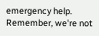emergency help. Remember, we're not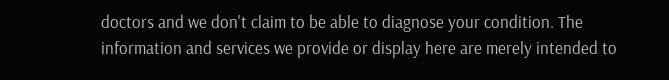doctors and we don't claim to be able to diagnose your condition. The information and services we provide or display here are merely intended to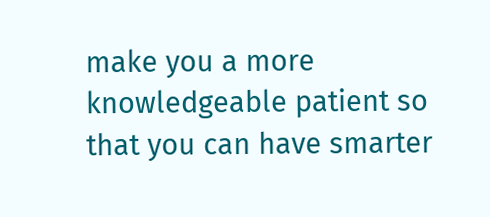make you a more knowledgeable patient so that you can have smarter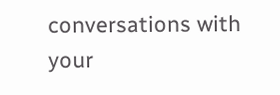conversations with your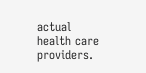actual health care providers.